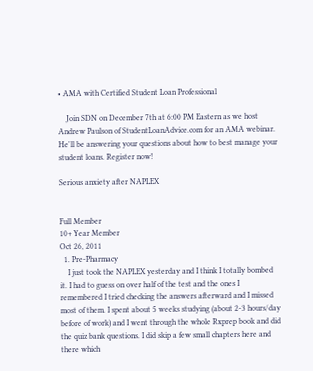• AMA with Certified Student Loan Professional

    Join SDN on December 7th at 6:00 PM Eastern as we host Andrew Paulson of StudentLoanAdvice.com for an AMA webinar. He'll be answering your questions about how to best manage your student loans. Register now!

Serious anxiety after NAPLEX


Full Member
10+ Year Member
Oct 26, 2011
  1. Pre-Pharmacy
    I just took the NAPLEX yesterday and I think I totally bombed it. I had to guess on over half of the test and the ones I remembered I tried checking the answers afterward and I missed most of them. I spent about 5 weeks studying (about 2-3 hours/day before of work) and I went through the whole Rxprep book and did the quiz bank questions. I did skip a few small chapters here and there which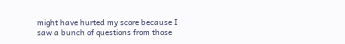might have hurted my score because I saw a bunch of questions from those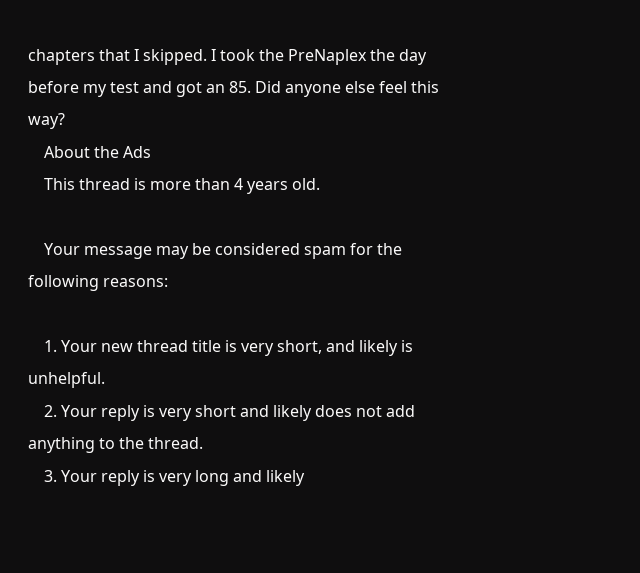chapters that I skipped. I took the PreNaplex the day before my test and got an 85. Did anyone else feel this way?
    About the Ads
    This thread is more than 4 years old.

    Your message may be considered spam for the following reasons:

    1. Your new thread title is very short, and likely is unhelpful.
    2. Your reply is very short and likely does not add anything to the thread.
    3. Your reply is very long and likely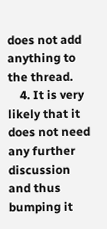does not add anything to the thread.
    4. It is very likely that it does not need any further discussion and thus bumping it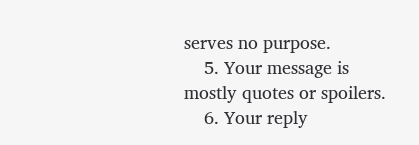serves no purpose.
    5. Your message is mostly quotes or spoilers.
    6. Your reply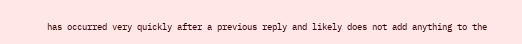has occurred very quickly after a previous reply and likely does not add anything to the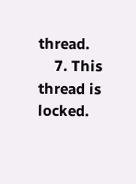thread.
    7. This thread is locked.